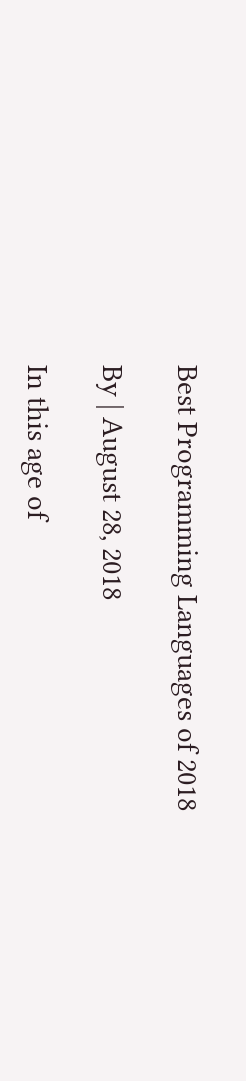Best Programming Languages of 2018

By | August 28, 2018

In this age of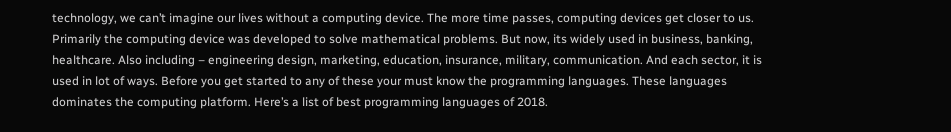technology, we can’t imagine our lives without a computing device. The more time passes, computing devices get closer to us. Primarily the computing device was developed to solve mathematical problems. But now, its widely used in business, banking, healthcare. Also including – engineering design, marketing, education, insurance, military, communication. And each sector, it is used in lot of ways. Before you get started to any of these your must know the programming languages. These languages dominates the computing platform. Here’s a list of best programming languages of 2018.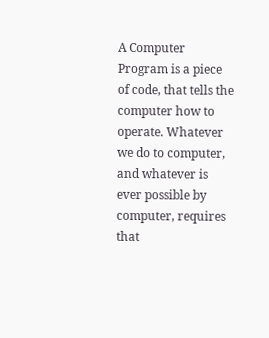A Computer Program is a piece of code, that tells the computer how to operate. Whatever we do to computer, and whatever is ever possible by computer, requires that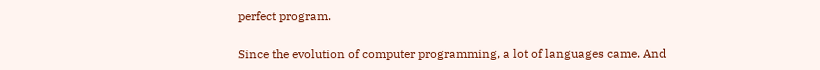perfect program.

Since the evolution of computer programming, a lot of languages came. And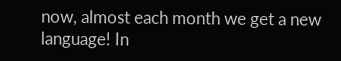now, almost each month we get a new language! In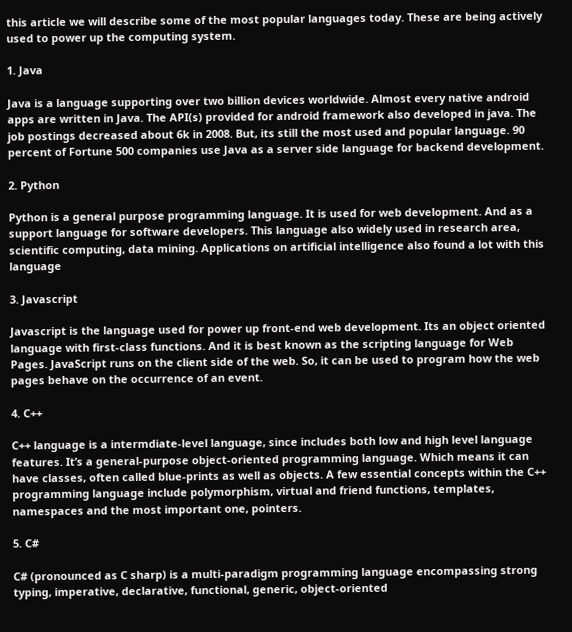this article we will describe some of the most popular languages today. These are being actively used to power up the computing system.

1. Java

Java is a language supporting over two billion devices worldwide. Almost every native android apps are written in Java. The API(s) provided for android framework also developed in java. The job postings decreased about 6k in 2008. But, its still the most used and popular language. 90 percent of Fortune 500 companies use Java as a server side language for backend development.

2. Python

Python is a general purpose programming language. It is used for web development. And as a support language for software developers. This language also widely used in research area, scientific computing, data mining. Applications on artificial intelligence also found a lot with this language

3. Javascript

Javascript is the language used for power up front-end web development. Its an object oriented language with first-class functions. And it is best known as the scripting language for Web Pages. JavaScript runs on the client side of the web. So, it can be used to program how the web pages behave on the occurrence of an event.

4. C++

C++ language is a intermdiate-level language, since includes both low and high level language features. It’s a general-purpose object-oriented programming language. Which means it can have classes, often called blue-prints as well as objects. A few essential concepts within the C++ programming language include polymorphism, virtual and friend functions, templates, namespaces and the most important one, pointers.

5. C#

C# (pronounced as C sharp) is a multi-paradigm programming language encompassing strong typing, imperative, declarative, functional, generic, object-oriented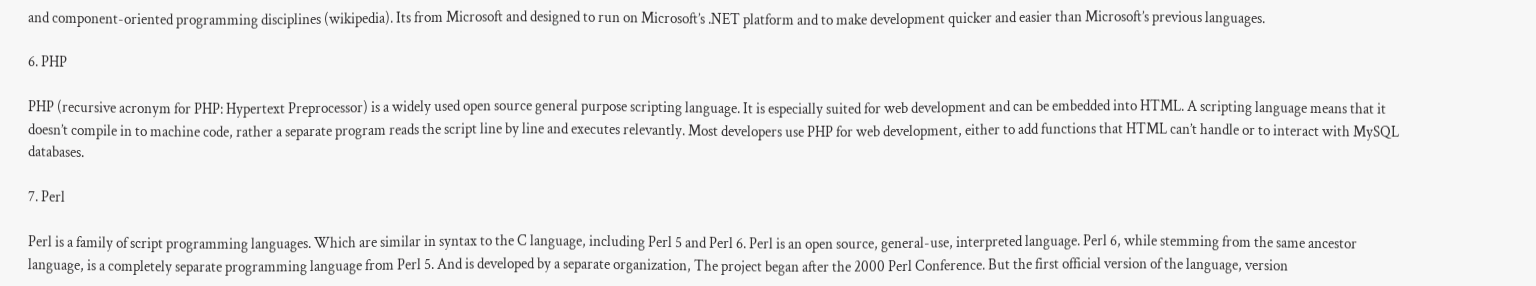and component-oriented programming disciplines (wikipedia). Its from Microsoft and designed to run on Microsoft’s .NET platform and to make development quicker and easier than Microsoft’s previous languages.

6. PHP

PHP (recursive acronym for PHP: Hypertext Preprocessor) is a widely used open source general purpose scripting language. It is especially suited for web development and can be embedded into HTML. A scripting language means that it doesn’t compile in to machine code, rather a separate program reads the script line by line and executes relevantly. Most developers use PHP for web development, either to add functions that HTML can’t handle or to interact with MySQL databases.

7. Perl

Perl is a family of script programming languages. Which are similar in syntax to the C language, including Perl 5 and Perl 6. Perl is an open source, general-use, interpreted language. Perl 6, while stemming from the same ancestor language, is a completely separate programming language from Perl 5. And is developed by a separate organization, The project began after the 2000 Perl Conference. But the first official version of the language, version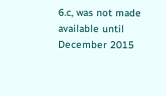6.c, was not made available until December 2015